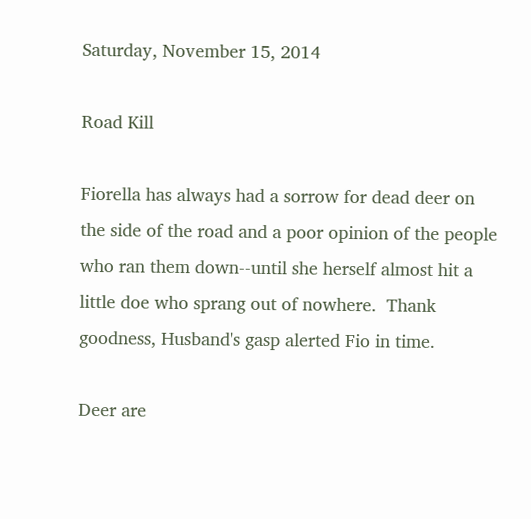Saturday, November 15, 2014

Road Kill

Fiorella has always had a sorrow for dead deer on the side of the road and a poor opinion of the people who ran them down--until she herself almost hit a little doe who sprang out of nowhere.  Thank goodness, Husband's gasp alerted Fio in time.

Deer are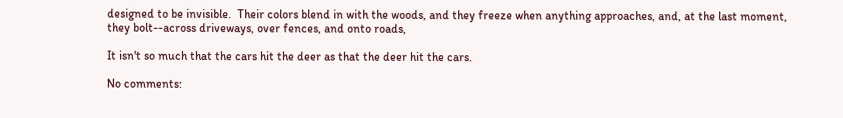designed to be invisible.  Their colors blend in with the woods, and they freeze when anything approaches, and, at the last moment, they bolt--across driveways, over fences, and onto roads,

It isn't so much that the cars hit the deer as that the deer hit the cars.

No comments: